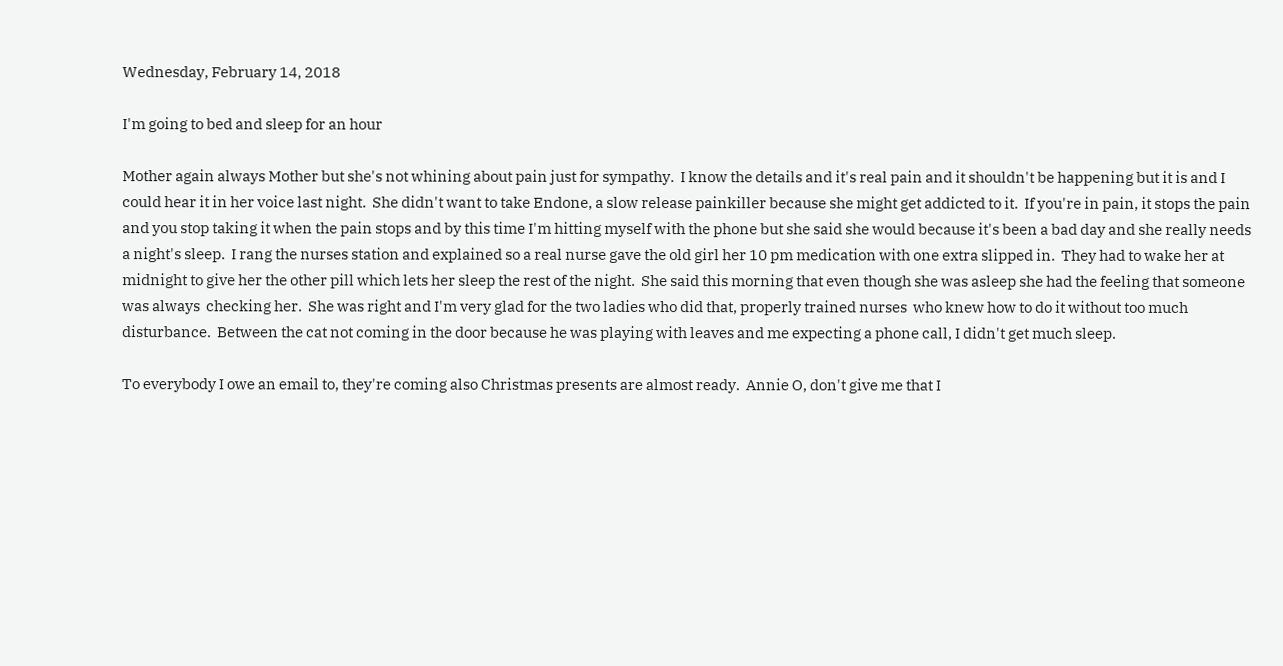Wednesday, February 14, 2018

I'm going to bed and sleep for an hour

Mother again always Mother but she's not whining about pain just for sympathy.  I know the details and it's real pain and it shouldn't be happening but it is and I could hear it in her voice last night.  She didn't want to take Endone, a slow release painkiller because she might get addicted to it.  If you're in pain, it stops the pain and you stop taking it when the pain stops and by this time I'm hitting myself with the phone but she said she would because it's been a bad day and she really needs a night's sleep.  I rang the nurses station and explained so a real nurse gave the old girl her 10 pm medication with one extra slipped in.  They had to wake her at midnight to give her the other pill which lets her sleep the rest of the night.  She said this morning that even though she was asleep she had the feeling that someone was always  checking her.  She was right and I'm very glad for the two ladies who did that, properly trained nurses  who knew how to do it without too much disturbance.  Between the cat not coming in the door because he was playing with leaves and me expecting a phone call, I didn't get much sleep.

To everybody I owe an email to, they're coming also Christmas presents are almost ready.  Annie O, don't give me that I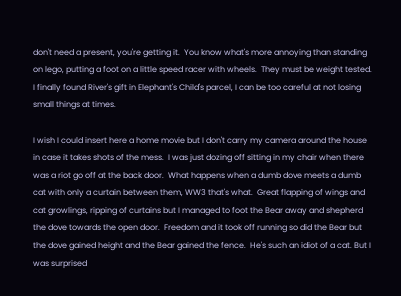don't need a present, you're getting it.  You know what's more annoying than standing on lego, putting a foot on a little speed racer with wheels.  They must be weight tested.  I finally found River's gift in Elephant's Child's parcel, I can be too careful at not losing small things at times.

I wish I could insert here a home movie but I don't carry my camera around the house in case it takes shots of the mess.  I was just dozing off sitting in my chair when there was a riot go off at the back door.  What happens when a dumb dove meets a dumb cat with only a curtain between them, WW3 that's what.  Great flapping of wings and cat growlings, ripping of curtains but I managed to foot the Bear away and shepherd the dove towards the open door.  Freedom and it took off running so did the Bear but the dove gained height and the Bear gained the fence.  He's such an idiot of a cat. But I was surprised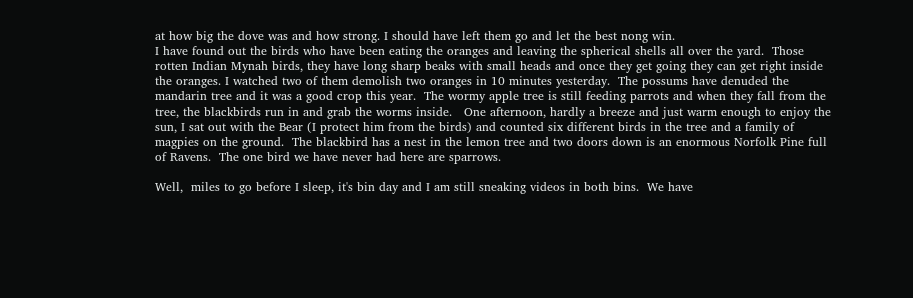at how big the dove was and how strong. I should have left them go and let the best nong win.
I have found out the birds who have been eating the oranges and leaving the spherical shells all over the yard.  Those rotten Indian Mynah birds, they have long sharp beaks with small heads and once they get going they can get right inside the oranges. I watched two of them demolish two oranges in 10 minutes yesterday.  The possums have denuded the mandarin tree and it was a good crop this year.  The wormy apple tree is still feeding parrots and when they fall from the tree, the blackbirds run in and grab the worms inside.   One afternoon, hardly a breeze and just warm enough to enjoy the sun, I sat out with the Bear (I protect him from the birds) and counted six different birds in the tree and a family of magpies on the ground.  The blackbird has a nest in the lemon tree and two doors down is an enormous Norfolk Pine full of Ravens.  The one bird we have never had here are sparrows.

Well,  miles to go before I sleep, it's bin day and I am still sneaking videos in both bins.  We have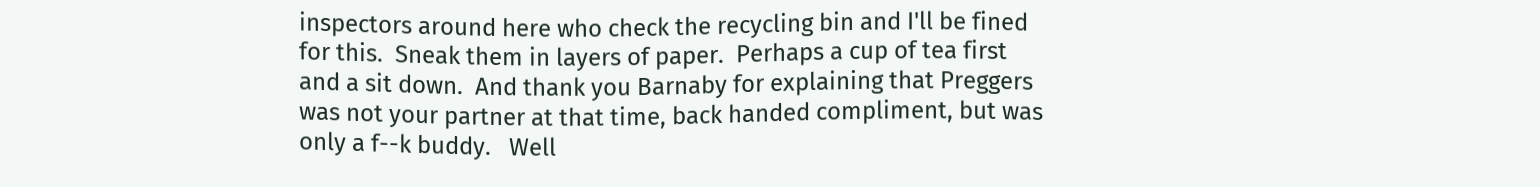inspectors around here who check the recycling bin and I'll be fined for this.  Sneak them in layers of paper.  Perhaps a cup of tea first and a sit down.  And thank you Barnaby for explaining that Preggers was not your partner at that time, back handed compliment, but was only a f--k buddy.   Well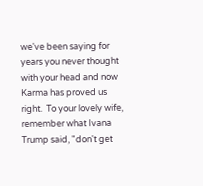we've been saying for years you never thought with your head and now Karma has proved us right.  To your lovely wife, remember what Ivana Trump said, "don't get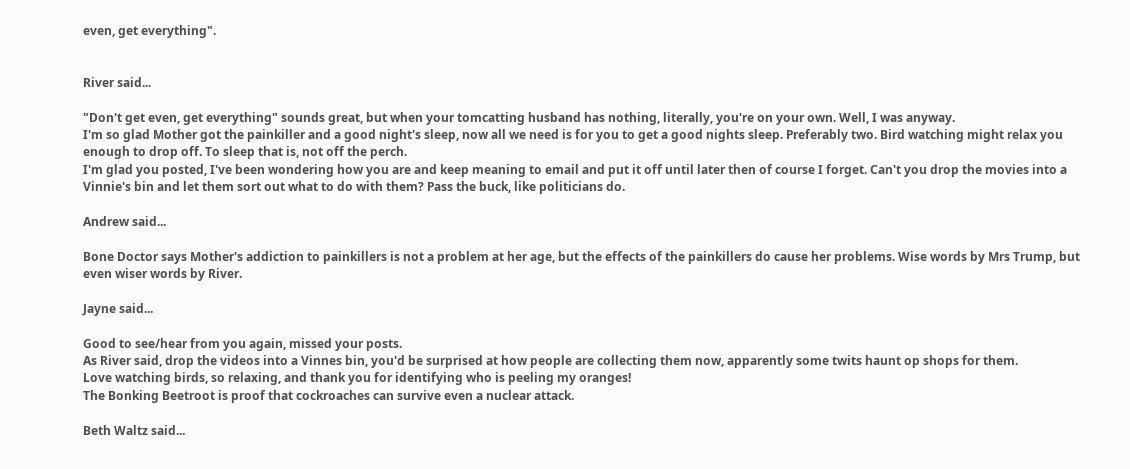even, get everything".


River said...

"Don't get even, get everything" sounds great, but when your tomcatting husband has nothing, literally, you're on your own. Well, I was anyway.
I'm so glad Mother got the painkiller and a good night's sleep, now all we need is for you to get a good nights sleep. Preferably two. Bird watching might relax you enough to drop off. To sleep that is, not off the perch.
I'm glad you posted, I've been wondering how you are and keep meaning to email and put it off until later then of course I forget. Can't you drop the movies into a Vinnie's bin and let them sort out what to do with them? Pass the buck, like politicians do.

Andrew said...

Bone Doctor says Mother's addiction to painkillers is not a problem at her age, but the effects of the painkillers do cause her problems. Wise words by Mrs Trump, but even wiser words by River.

Jayne said...

Good to see/hear from you again, missed your posts.
As River said, drop the videos into a Vinnes bin, you'd be surprised at how people are collecting them now, apparently some twits haunt op shops for them.
Love watching birds, so relaxing, and thank you for identifying who is peeling my oranges!
The Bonking Beetroot is proof that cockroaches can survive even a nuclear attack.

Beth Waltz said...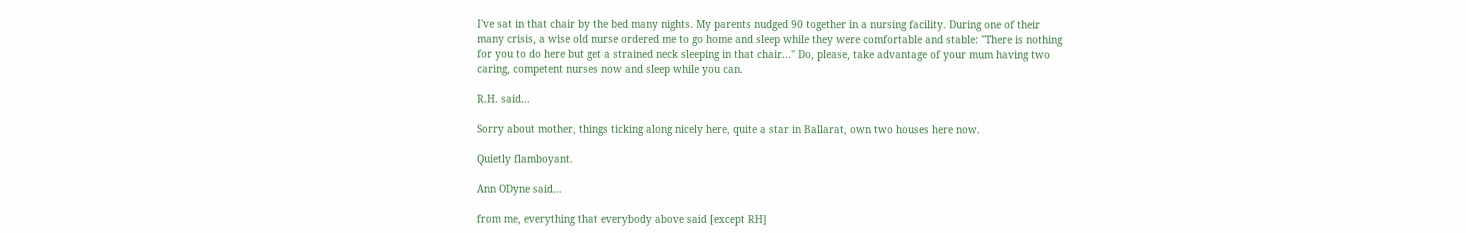I've sat in that chair by the bed many nights. My parents nudged 90 together in a nursing facility. During one of their many crisis, a wise old nurse ordered me to go home and sleep while they were comfortable and stable: "There is nothing for you to do here but get a strained neck sleeping in that chair..." Do, please, take advantage of your mum having two caring, competent nurses now and sleep while you can.

R.H. said...

Sorry about mother, things ticking along nicely here, quite a star in Ballarat, own two houses here now.

Quietly flamboyant.

Ann ODyne said...

from me, everything that everybody above said [except RH]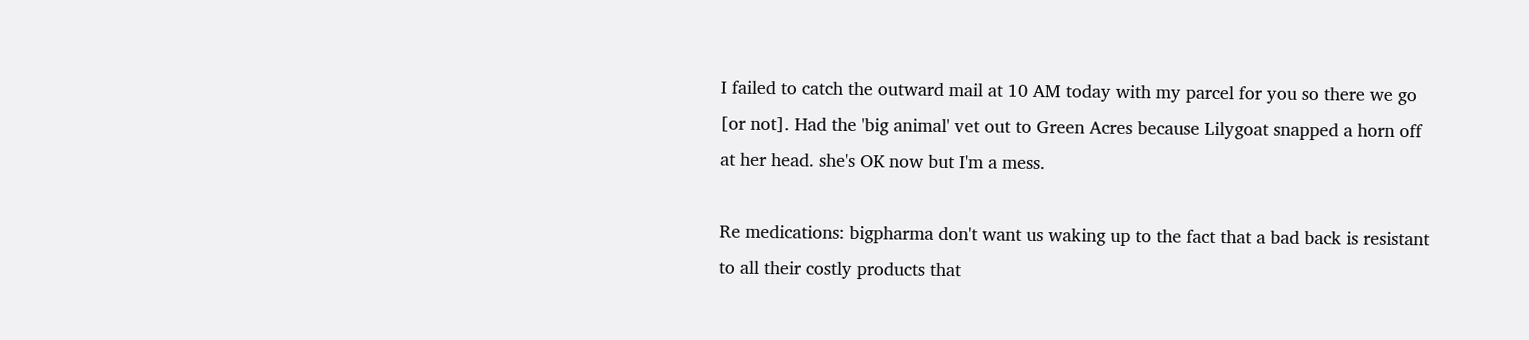I failed to catch the outward mail at 10 AM today with my parcel for you so there we go [or not]. Had the 'big animal' vet out to Green Acres because Lilygoat snapped a horn off at her head. she's OK now but I'm a mess.

Re medications: bigpharma don't want us waking up to the fact that a bad back is resistant to all their costly products that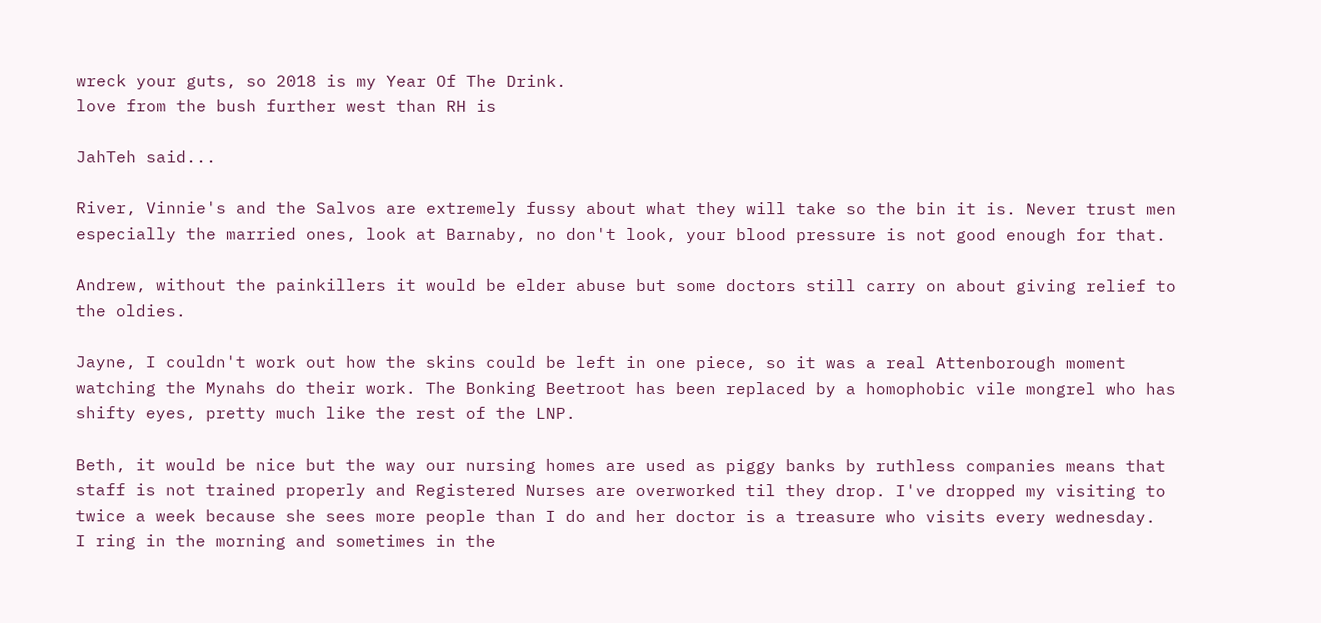wreck your guts, so 2018 is my Year Of The Drink.
love from the bush further west than RH is

JahTeh said...

River, Vinnie's and the Salvos are extremely fussy about what they will take so the bin it is. Never trust men especially the married ones, look at Barnaby, no don't look, your blood pressure is not good enough for that.

Andrew, without the painkillers it would be elder abuse but some doctors still carry on about giving relief to the oldies.

Jayne, I couldn't work out how the skins could be left in one piece, so it was a real Attenborough moment watching the Mynahs do their work. The Bonking Beetroot has been replaced by a homophobic vile mongrel who has shifty eyes, pretty much like the rest of the LNP.

Beth, it would be nice but the way our nursing homes are used as piggy banks by ruthless companies means that staff is not trained properly and Registered Nurses are overworked til they drop. I've dropped my visiting to twice a week because she sees more people than I do and her doctor is a treasure who visits every wednesday.
I ring in the morning and sometimes in the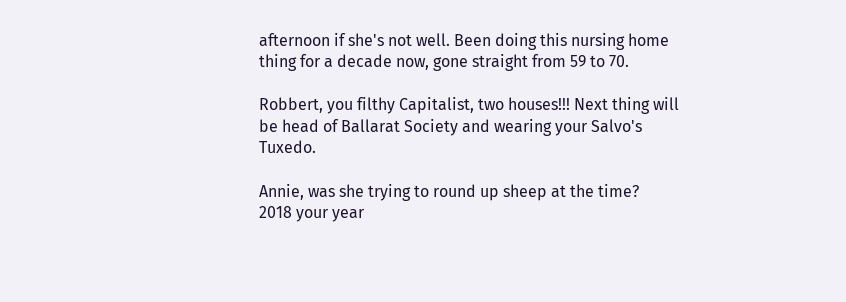afternoon if she's not well. Been doing this nursing home thing for a decade now, gone straight from 59 to 70.

Robbert, you filthy Capitalist, two houses!!! Next thing will be head of Ballarat Society and wearing your Salvo's Tuxedo.

Annie, was she trying to round up sheep at the time?
2018 your year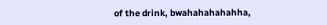of the drink, bwahahahahahha,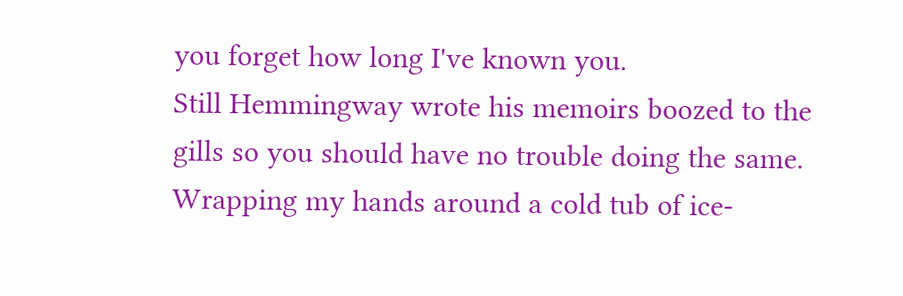you forget how long I've known you.
Still Hemmingway wrote his memoirs boozed to the gills so you should have no trouble doing the same.
Wrapping my hands around a cold tub of ice-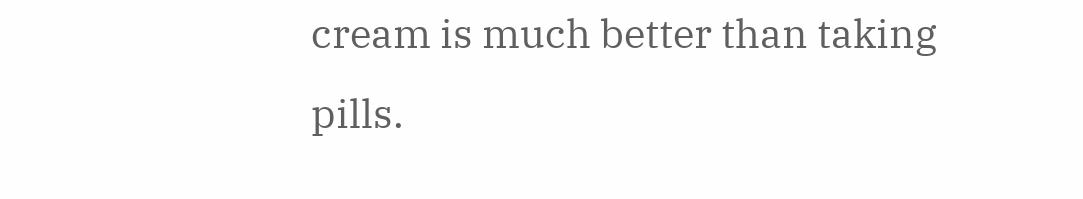cream is much better than taking pills.